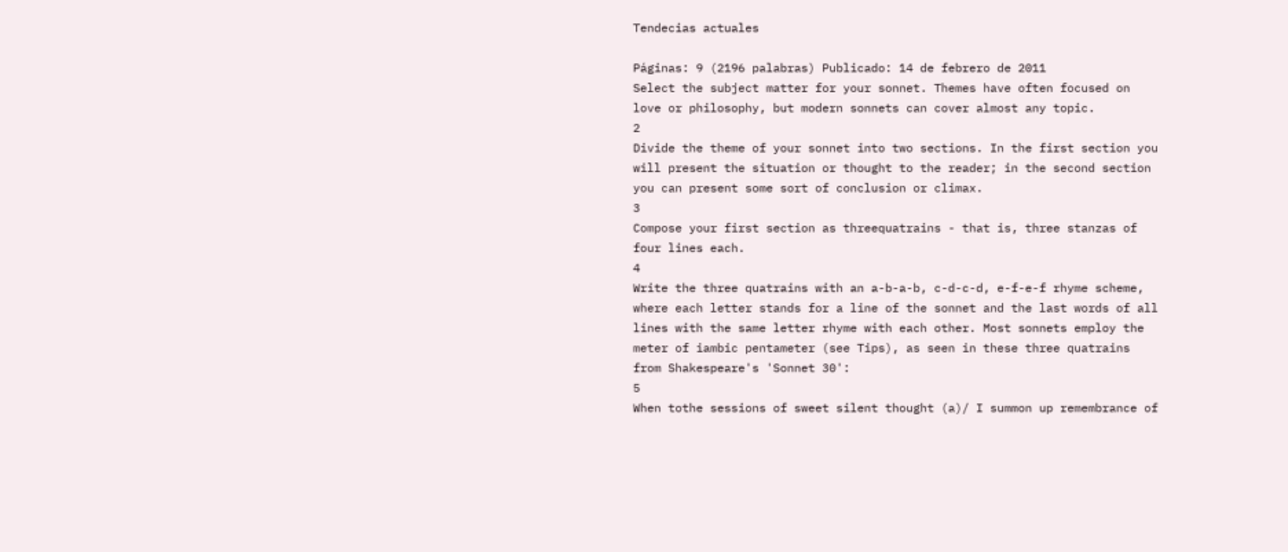Tendecias actuales

Páginas: 9 (2196 palabras) Publicado: 14 de febrero de 2011
Select the subject matter for your sonnet. Themes have often focused on love or philosophy, but modern sonnets can cover almost any topic.
2
Divide the theme of your sonnet into two sections. In the first section you will present the situation or thought to the reader; in the second section you can present some sort of conclusion or climax.
3
Compose your first section as threequatrains - that is, three stanzas of four lines each.
4
Write the three quatrains with an a-b-a-b, c-d-c-d, e-f-e-f rhyme scheme, where each letter stands for a line of the sonnet and the last words of all lines with the same letter rhyme with each other. Most sonnets employ the meter of iambic pentameter (see Tips), as seen in these three quatrains from Shakespeare's 'Sonnet 30':
5
When tothe sessions of sweet silent thought (a)/ I summon up remembrance of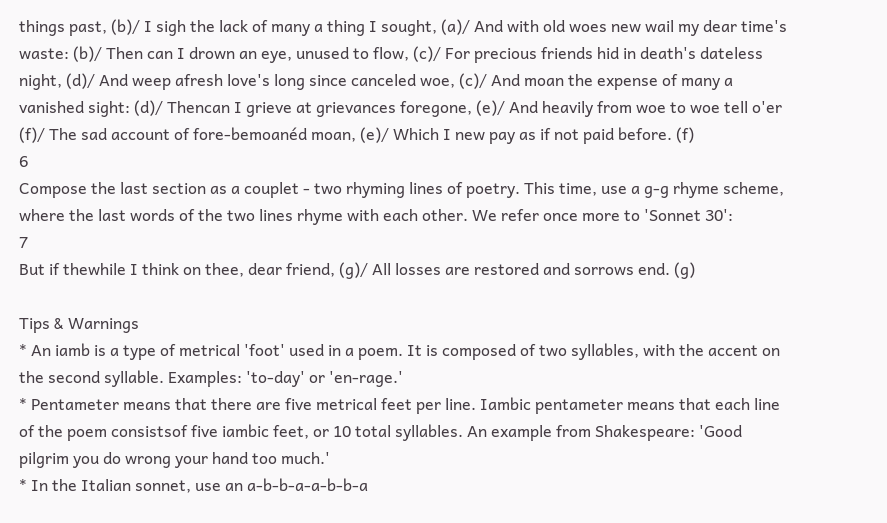things past, (b)/ I sigh the lack of many a thing I sought, (a)/ And with old woes new wail my dear time's waste: (b)/ Then can I drown an eye, unused to flow, (c)/ For precious friends hid in death's dateless night, (d)/ And weep afresh love's long since canceled woe, (c)/ And moan the expense of many a vanished sight: (d)/ Thencan I grieve at grievances foregone, (e)/ And heavily from woe to woe tell o'er (f)/ The sad account of fore-bemoanéd moan, (e)/ Which I new pay as if not paid before. (f)
6
Compose the last section as a couplet - two rhyming lines of poetry. This time, use a g-g rhyme scheme, where the last words of the two lines rhyme with each other. We refer once more to 'Sonnet 30':
7
But if thewhile I think on thee, dear friend, (g)/ All losses are restored and sorrows end. (g)

Tips & Warnings
* An iamb is a type of metrical 'foot' used in a poem. It is composed of two syllables, with the accent on the second syllable. Examples: 'to-day' or 'en-rage.'
* Pentameter means that there are five metrical feet per line. Iambic pentameter means that each line of the poem consistsof five iambic feet, or 10 total syllables. An example from Shakespeare: 'Good pilgrim you do wrong your hand too much.'
* In the Italian sonnet, use an a-b-b-a-a-b-b-a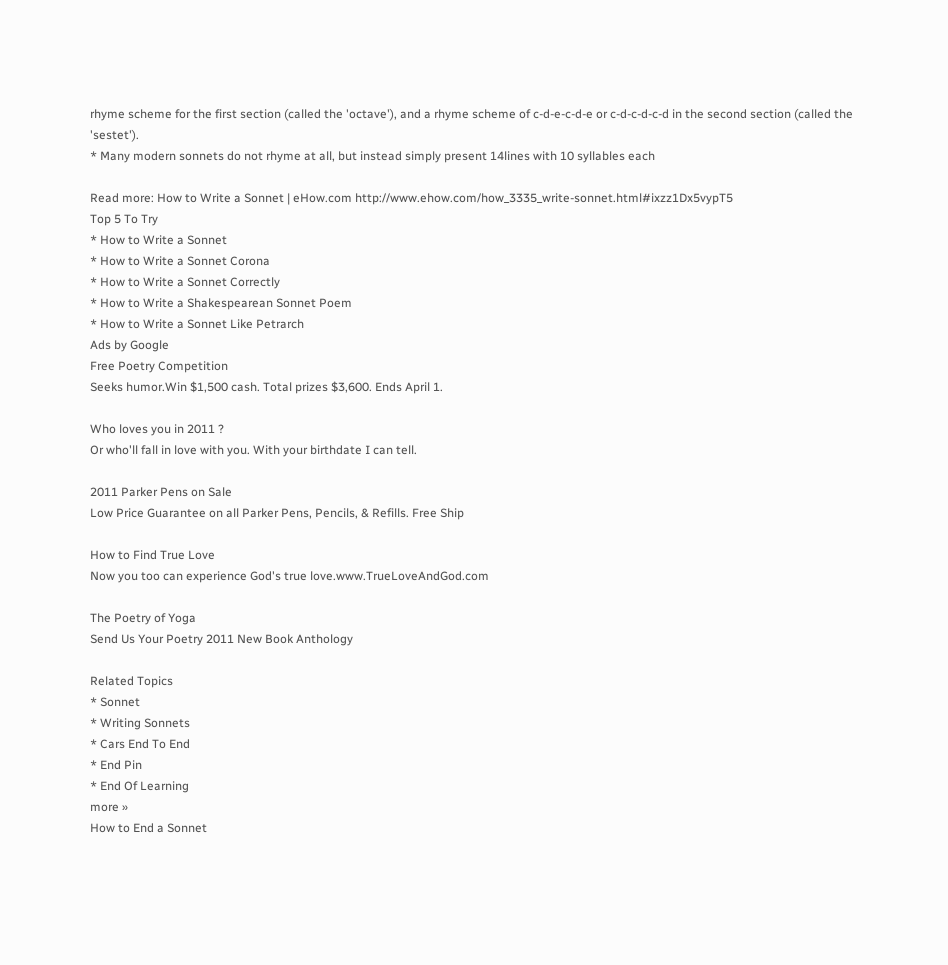rhyme scheme for the first section (called the 'octave'), and a rhyme scheme of c-d-e-c-d-e or c-d-c-d-c-d in the second section (called the 'sestet').
* Many modern sonnets do not rhyme at all, but instead simply present 14lines with 10 syllables each

Read more: How to Write a Sonnet | eHow.com http://www.ehow.com/how_3335_write-sonnet.html#ixzz1Dx5vypT5
Top 5 To Try
* How to Write a Sonnet
* How to Write a Sonnet Corona
* How to Write a Sonnet Correctly
* How to Write a Shakespearean Sonnet Poem
* How to Write a Sonnet Like Petrarch
Ads by Google
Free Poetry Competition
Seeks humor.Win $1,500 cash. Total prizes $3,600. Ends April 1.

Who loves you in 2011 ?
Or who'll fall in love with you. With your birthdate I can tell.

2011 Parker Pens on Sale
Low Price Guarantee on all Parker Pens, Pencils, & Refills. Free Ship

How to Find True Love
Now you too can experience God's true love.www.TrueLoveAndGod.com

The Poetry of Yoga
Send Us Your Poetry 2011 New Book Anthology

Related Topics
* Sonnet
* Writing Sonnets
* Cars End To End
* End Pin
* End Of Learning
more »
How to End a Sonnet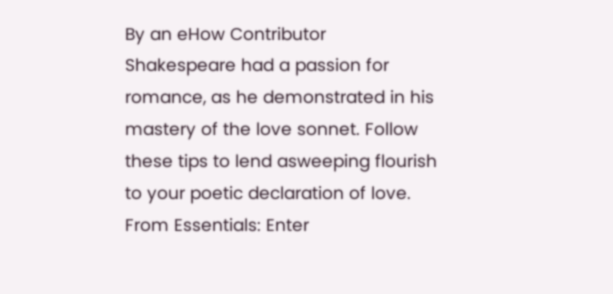By an eHow Contributor
Shakespeare had a passion for romance, as he demonstrated in his mastery of the love sonnet. Follow these tips to lend asweeping flourish to your poetic declaration of love.
From Essentials: Enter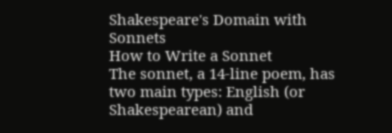Shakespeare's Domain with Sonnets
How to Write a Sonnet
The sonnet, a 14-line poem, has two main types: English (or Shakespearean) and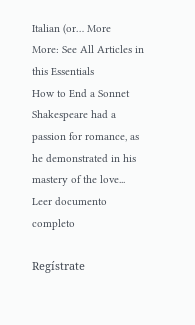Italian (or… More
More: See All Articles in this Essentials
How to End a Sonnet
Shakespeare had a passion for romance, as he demonstrated in his mastery of the love...
Leer documento completo

Regístrate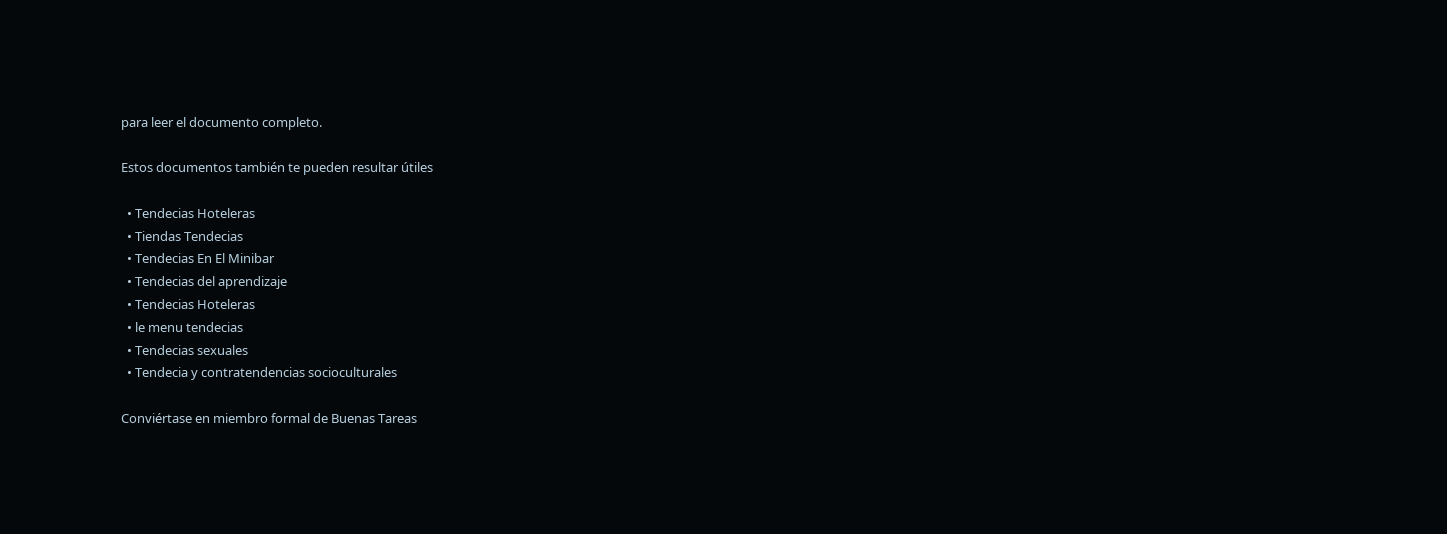para leer el documento completo.

Estos documentos también te pueden resultar útiles

  • Tendecias Hoteleras
  • Tiendas Tendecias
  • Tendecias En El Minibar
  • Tendecias del aprendizaje
  • Tendecias Hoteleras
  • le menu tendecias
  • Tendecias sexuales
  • Tendecia y contratendencias socioculturales

Conviértase en miembro formal de Buenas Tareas